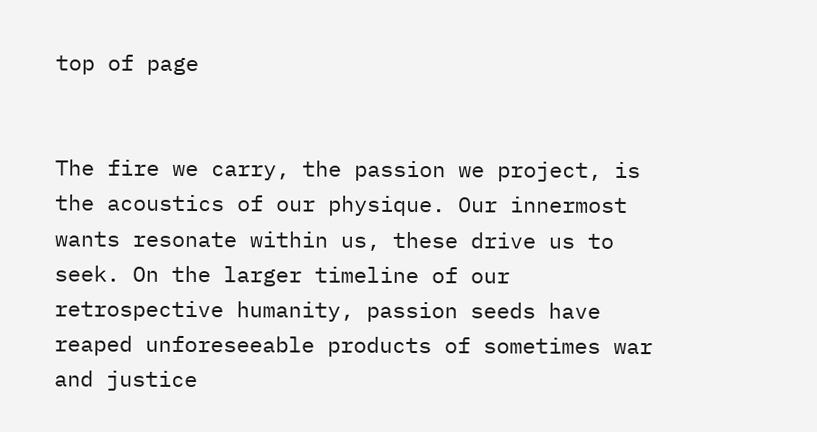top of page


The fire we carry, the passion we project, is the acoustics of our physique. Our innermost wants resonate within us, these drive us to seek. On the larger timeline of our retrospective humanity, passion seeds have reaped unforeseeable products of sometimes war and justice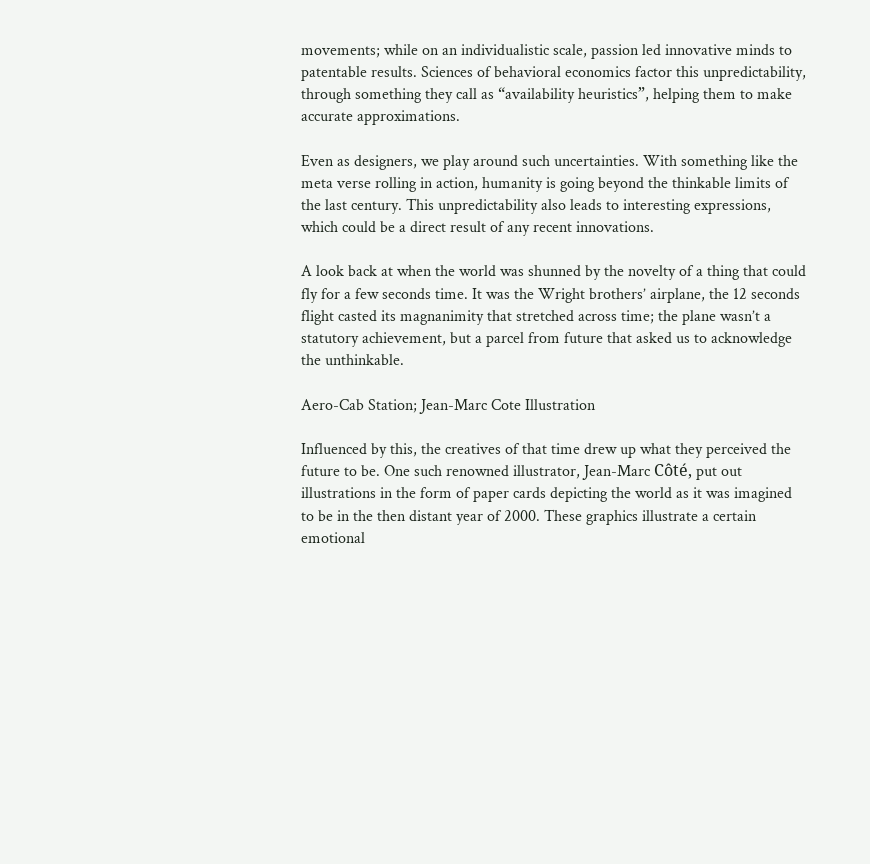movements; while on an individualistic scale, passion led innovative minds to patentable results. Sciences of behavioral economics factor this unpredictability, through something they call as “availability heuristics”, helping them to make accurate approximations.

Even as designers, we play around such uncertainties. With something like the meta verse rolling in action, humanity is going beyond the thinkable limits of the last century. This unpredictability also leads to interesting expressions, which could be a direct result of any recent innovations.

A look back at when the world was shunned by the novelty of a thing that could fly for a few seconds time. It was the Wright brothers’ airplane, the 12 seconds flight casted its magnanimity that stretched across time; the plane wasn’t a statutory achievement, but a parcel from future that asked us to acknowledge the unthinkable.

Aero-Cab Station; Jean-Marc Cote Illustration

Influenced by this, the creatives of that time drew up what they perceived the future to be. One such renowned illustrator, Jean-Marc Côté, put out illustrations in the form of paper cards depicting the world as it was imagined to be in the then distant year of 2000. These graphics illustrate a certain emotional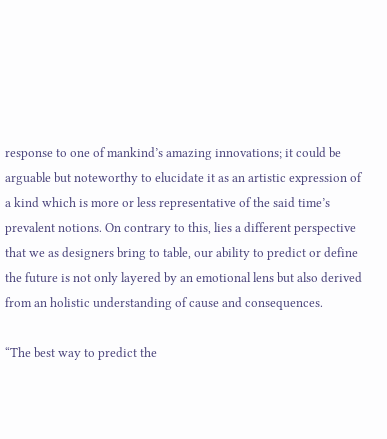response to one of mankind’s amazing innovations; it could be arguable but noteworthy to elucidate it as an artistic expression of a kind which is more or less representative of the said time’s prevalent notions. On contrary to this, lies a different perspective that we as designers bring to table, our ability to predict or define the future is not only layered by an emotional lens but also derived from an holistic understanding of cause and consequences.

“The best way to predict the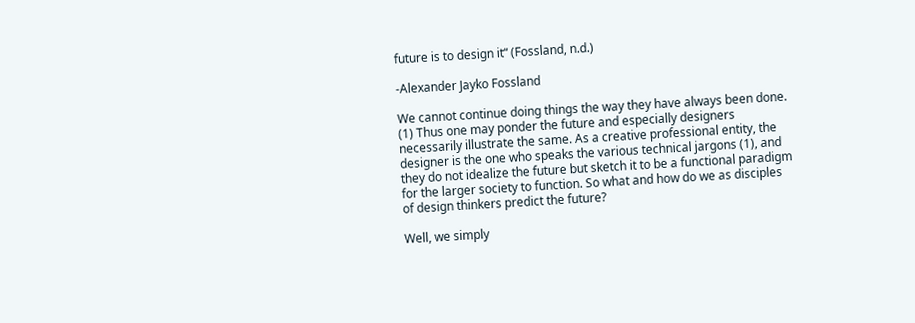future is to design it“ (Fossland, n.d.)

-Alexander Jayko Fossland

We cannot continue doing things the way they have always been done. (1) Thus one may ponder the future and especially designers necessarily illustrate the same. As a creative professional entity, the designer is the one who speaks the various technical jargons (1), and they do not idealize the future but sketch it to be a functional paradigm for the larger society to function. So what and how do we as disciples of design thinkers predict the future?

Well, we simply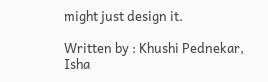might just design it.

Written by : Khushi Pednekar, Isha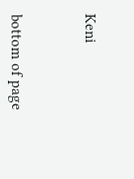Keni



bottom of page